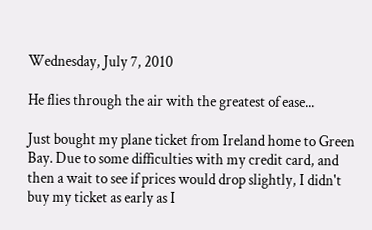Wednesday, July 7, 2010

He flies through the air with the greatest of ease...

Just bought my plane ticket from Ireland home to Green Bay. Due to some difficulties with my credit card, and then a wait to see if prices would drop slightly, I didn't buy my ticket as early as I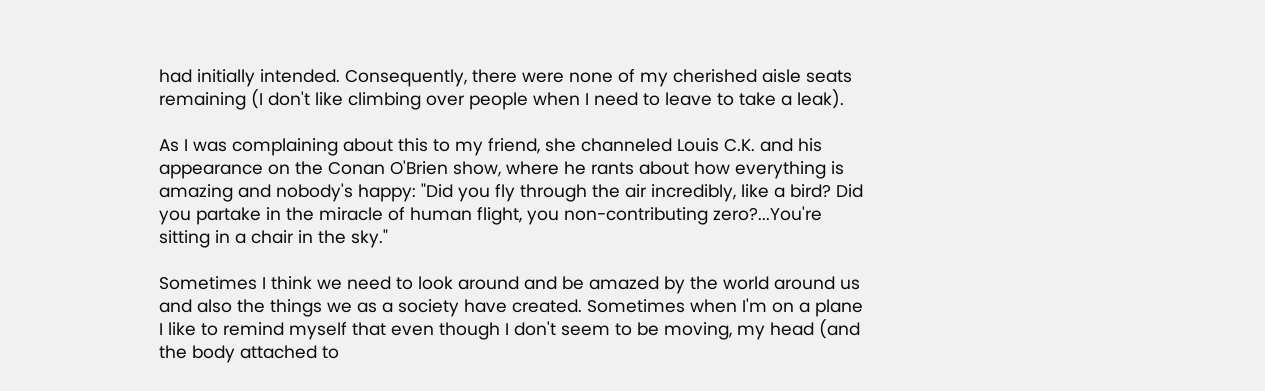had initially intended. Consequently, there were none of my cherished aisle seats remaining (I don't like climbing over people when I need to leave to take a leak).

As I was complaining about this to my friend, she channeled Louis C.K. and his appearance on the Conan O'Brien show, where he rants about how everything is amazing and nobody's happy: "Did you fly through the air incredibly, like a bird? Did you partake in the miracle of human flight, you non-contributing zero?...You're sitting in a chair in the sky."

Sometimes I think we need to look around and be amazed by the world around us and also the things we as a society have created. Sometimes when I'm on a plane I like to remind myself that even though I don't seem to be moving, my head (and the body attached to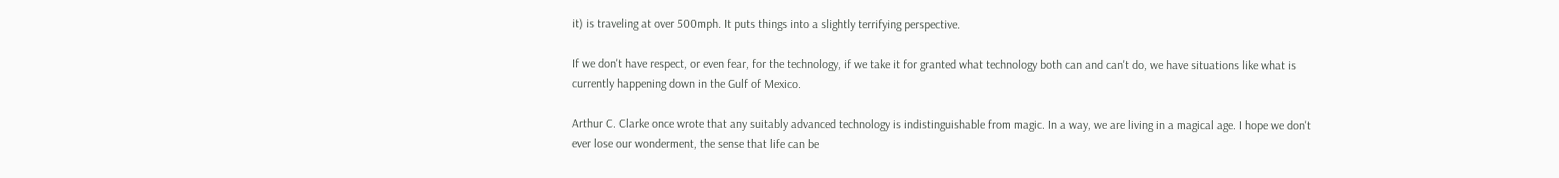it) is traveling at over 500mph. It puts things into a slightly terrifying perspective.

If we don't have respect, or even fear, for the technology, if we take it for granted what technology both can and can't do, we have situations like what is currently happening down in the Gulf of Mexico.

Arthur C. Clarke once wrote that any suitably advanced technology is indistinguishable from magic. In a way, we are living in a magical age. I hope we don't ever lose our wonderment, the sense that life can be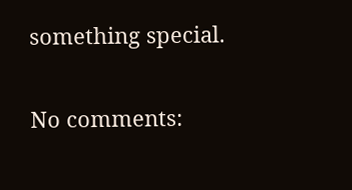something special.

No comments: